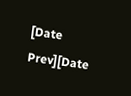[Date Prev][Date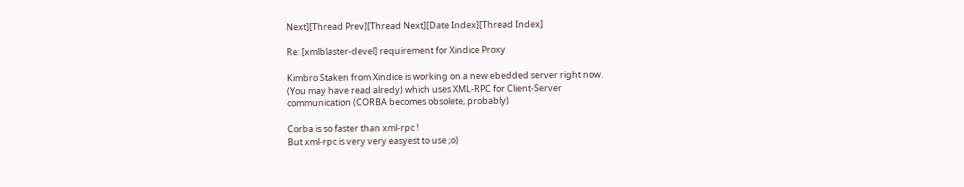Next][Thread Prev][Thread Next][Date Index][Thread Index]

Re: [xmlblaster-devel] requirement for Xindice Proxy

Kimbro Staken from Xindice is working on a new ebedded server right now.
(You may have read alredy) which uses XML-RPC for Client-Server
communication (CORBA becomes obsolete, probably)

Corba is so faster than xml-rpc !
But xml-rpc is very very easyest to use ;o)